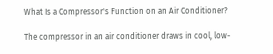What Is a Compressor's Function on an Air Conditioner?

The compressor in an air conditioner draws in cool, low-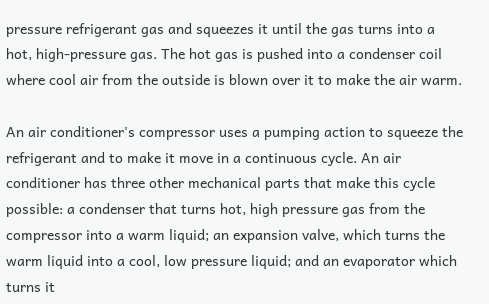pressure refrigerant gas and squeezes it until the gas turns into a hot, high-pressure gas. The hot gas is pushed into a condenser coil where cool air from the outside is blown over it to make the air warm.

An air conditioner's compressor uses a pumping action to squeeze the refrigerant and to make it move in a continuous cycle. An air conditioner has three other mechanical parts that make this cycle possible: a condenser that turns hot, high pressure gas from the compressor into a warm liquid; an expansion valve, which turns the warm liquid into a cool, low pressure liquid; and an evaporator which turns it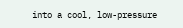into a cool, low-pressure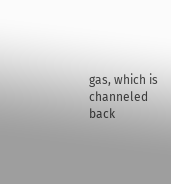gas, which is channeled back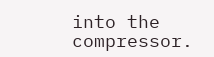into the compressor.